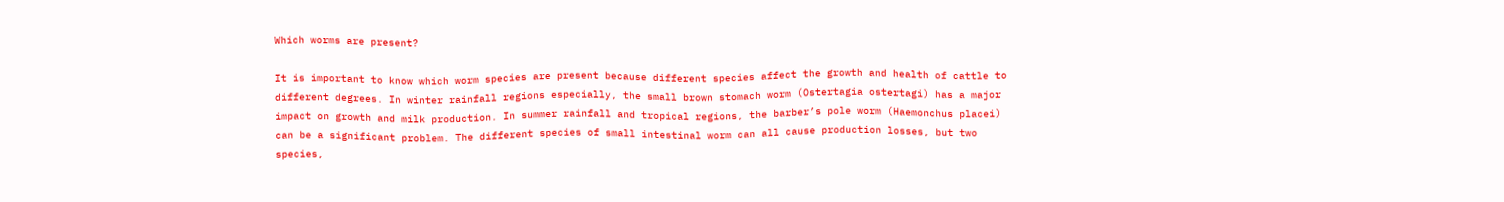Which worms are present?

It is important to know which worm species are present because different species affect the growth and health of cattle to different degrees. In winter rainfall regions especially, the small brown stomach worm (Ostertagia ostertagi) has a major impact on growth and milk production. In summer rainfall and tropical regions, the barber’s pole worm (Haemonchus placei) can be a significant problem. The different species of small intestinal worm can all cause production losses, but two species,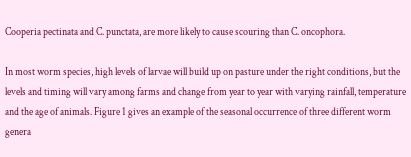Cooperia pectinata and C. punctata, are more likely to cause scouring than C. oncophora.

In most worm species, high levels of larvae will build up on pasture under the right conditions, but the levels and timing will vary among farms and change from year to year with varying rainfall, temperature and the age of animals. Figure 1 gives an example of the seasonal occurrence of three different worm genera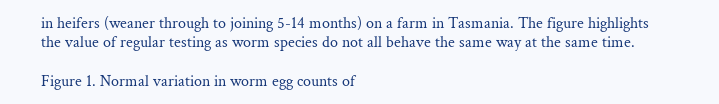in heifers (weaner through to joining 5-14 months) on a farm in Tasmania. The figure highlights the value of regular testing as worm species do not all behave the same way at the same time.

Figure 1. Normal variation in worm egg counts of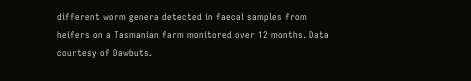different worm genera detected in faecal samples from heifers on a Tasmanian farm monitored over 12 months. Data courtesy of Dawbuts.